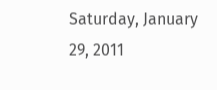Saturday, January 29, 2011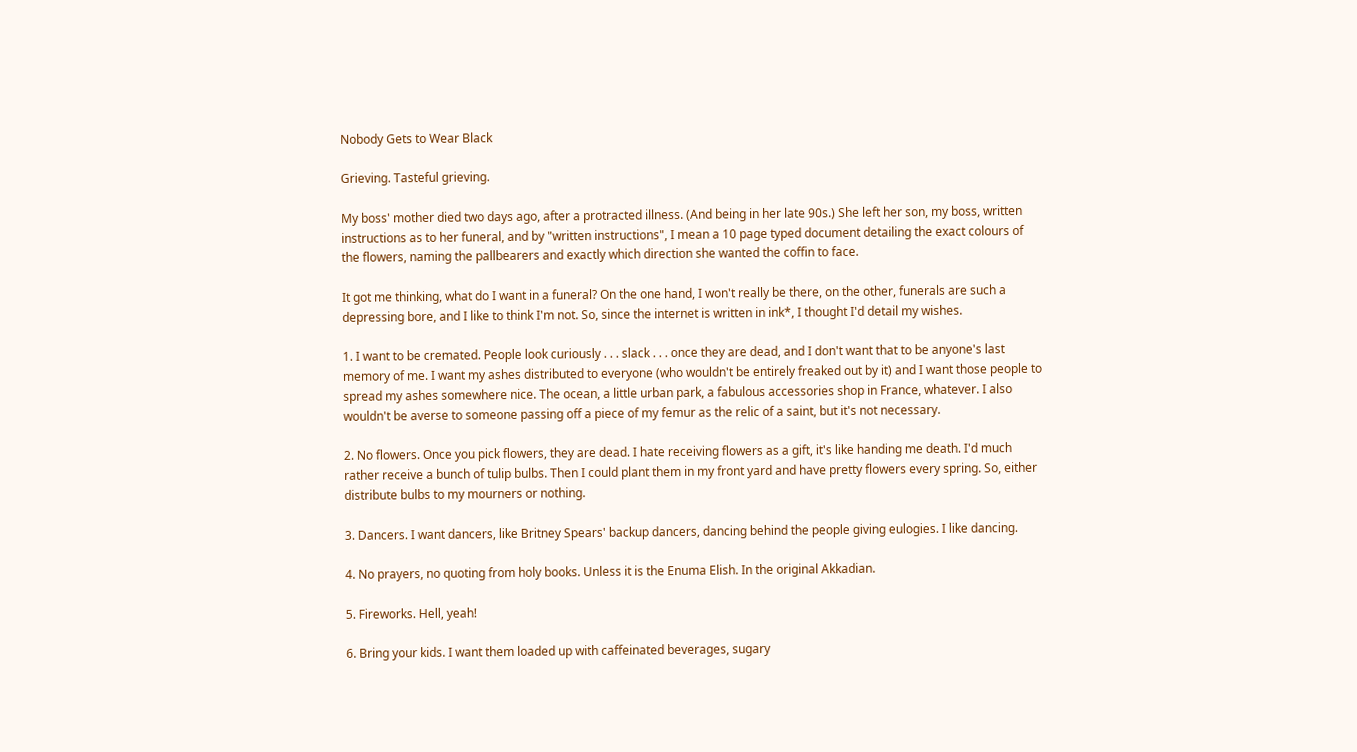Nobody Gets to Wear Black

Grieving. Tasteful grieving.

My boss' mother died two days ago, after a protracted illness. (And being in her late 90s.) She left her son, my boss, written instructions as to her funeral, and by "written instructions", I mean a 10 page typed document detailing the exact colours of the flowers, naming the pallbearers and exactly which direction she wanted the coffin to face.

It got me thinking, what do I want in a funeral? On the one hand, I won't really be there, on the other, funerals are such a depressing bore, and I like to think I'm not. So, since the internet is written in ink*, I thought I'd detail my wishes.

1. I want to be cremated. People look curiously . . . slack . . . once they are dead, and I don't want that to be anyone's last memory of me. I want my ashes distributed to everyone (who wouldn't be entirely freaked out by it) and I want those people to spread my ashes somewhere nice. The ocean, a little urban park, a fabulous accessories shop in France, whatever. I also wouldn't be averse to someone passing off a piece of my femur as the relic of a saint, but it's not necessary.

2. No flowers. Once you pick flowers, they are dead. I hate receiving flowers as a gift, it's like handing me death. I'd much rather receive a bunch of tulip bulbs. Then I could plant them in my front yard and have pretty flowers every spring. So, either distribute bulbs to my mourners or nothing.

3. Dancers. I want dancers, like Britney Spears' backup dancers, dancing behind the people giving eulogies. I like dancing.

4. No prayers, no quoting from holy books. Unless it is the Enuma Elish. In the original Akkadian.

5. Fireworks. Hell, yeah!

6. Bring your kids. I want them loaded up with caffeinated beverages, sugary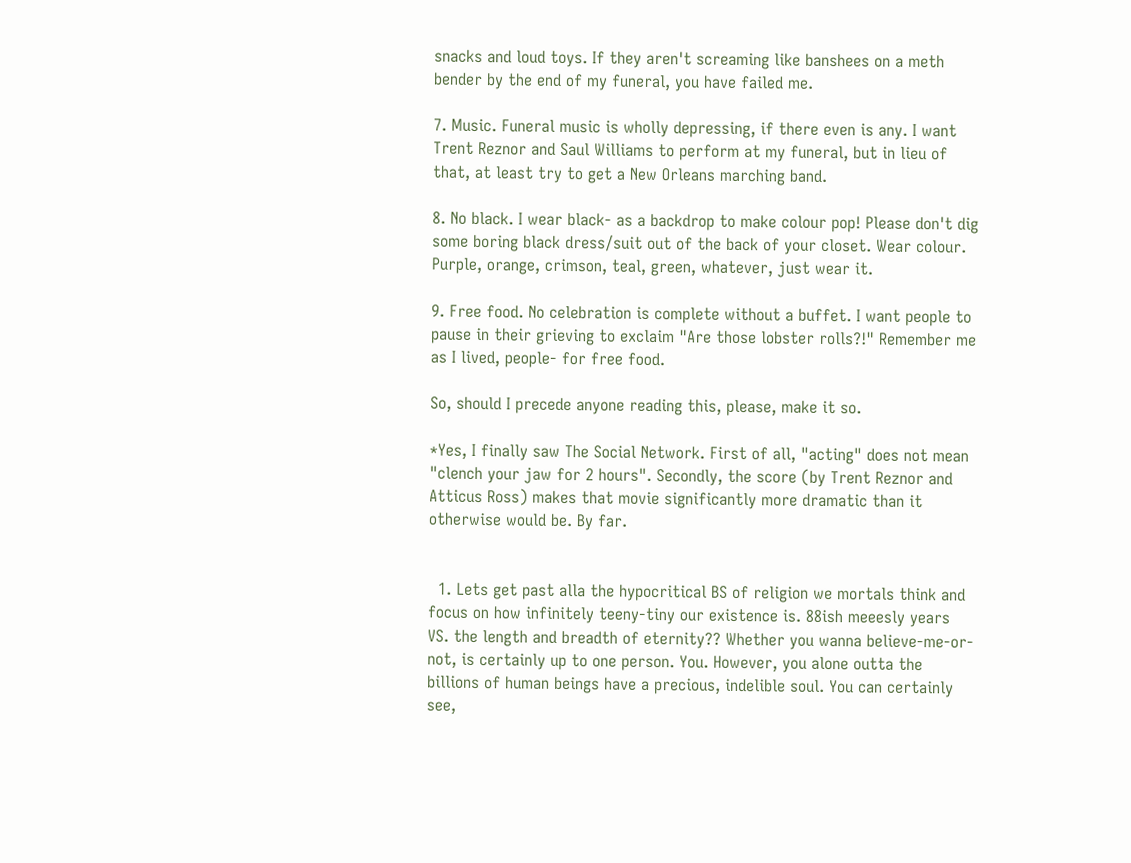snacks and loud toys. If they aren't screaming like banshees on a meth bender by the end of my funeral, you have failed me.

7. Music. Funeral music is wholly depressing, if there even is any. I want Trent Reznor and Saul Williams to perform at my funeral, but in lieu of that, at least try to get a New Orleans marching band.

8. No black. I wear black- as a backdrop to make colour pop! Please don't dig some boring black dress/suit out of the back of your closet. Wear colour. Purple, orange, crimson, teal, green, whatever, just wear it.

9. Free food. No celebration is complete without a buffet. I want people to pause in their grieving to exclaim "Are those lobster rolls?!" Remember me as I lived, people- for free food.

So, should I precede anyone reading this, please, make it so.

*Yes, I finally saw The Social Network. First of all, "acting" does not mean "clench your jaw for 2 hours". Secondly, the score (by Trent Reznor and Atticus Ross) makes that movie significantly more dramatic than it otherwise would be. By far.


  1. Lets get past alla the hypocritical BS of religion we mortals think and focus on how infinitely teeny-tiny our existence is. 88ish meeesly years VS. the length and breadth of eternity?? Whether you wanna believe-me-or-not, is certainly up to one person. You. However, you alone outta the billions of human beings have a precious, indelible soul. You can certainly see,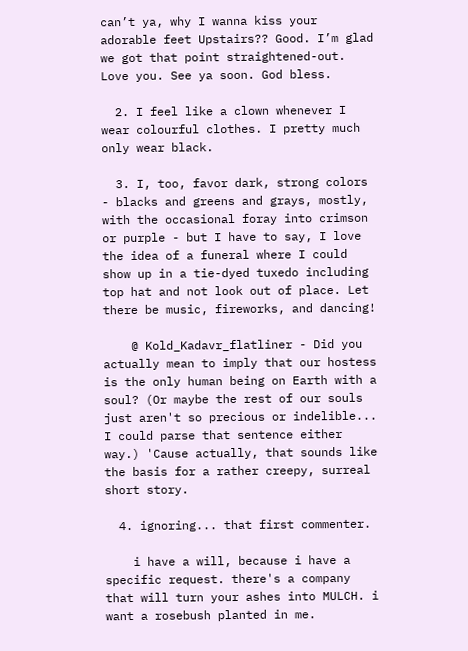can’t ya, why I wanna kiss your adorable feet Upstairs?? Good. I’m glad we got that point straightened-out. Love you. See ya soon. God bless.

  2. I feel like a clown whenever I wear colourful clothes. I pretty much only wear black.

  3. I, too, favor dark, strong colors - blacks and greens and grays, mostly, with the occasional foray into crimson or purple - but I have to say, I love the idea of a funeral where I could show up in a tie-dyed tuxedo including top hat and not look out of place. Let there be music, fireworks, and dancing!

    @ Kold_Kadavr_flatliner - Did you actually mean to imply that our hostess is the only human being on Earth with a soul? (Or maybe the rest of our souls just aren't so precious or indelible... I could parse that sentence either way.) 'Cause actually, that sounds like the basis for a rather creepy, surreal short story.

  4. ignoring... that first commenter.

    i have a will, because i have a specific request. there's a company that will turn your ashes into MULCH. i want a rosebush planted in me.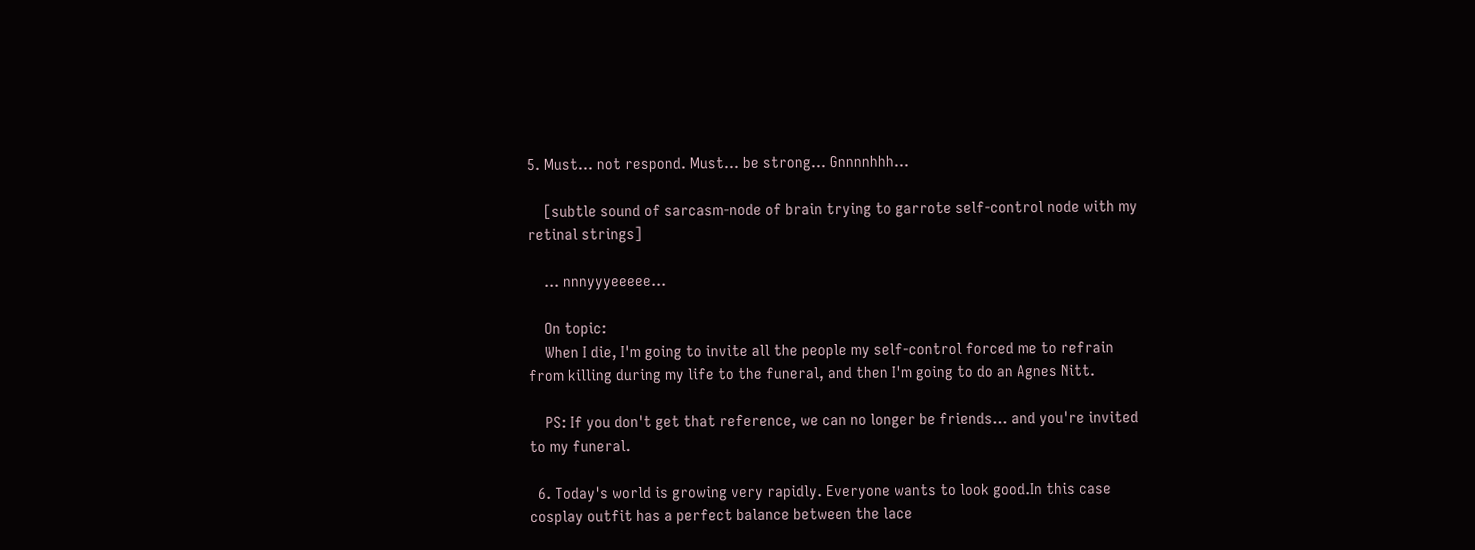5. Must... not respond. Must... be strong... Gnnnnhhh...

    [subtle sound of sarcasm-node of brain trying to garrote self-control node with my retinal strings]

    ... nnnyyyeeeee...

    On topic:
    When I die, I'm going to invite all the people my self-control forced me to refrain from killing during my life to the funeral, and then I'm going to do an Agnes Nitt.

    PS: If you don't get that reference, we can no longer be friends... and you're invited to my funeral.

  6. Today's world is growing very rapidly. Everyone wants to look good.In this case cosplay outfit has a perfect balance between the lace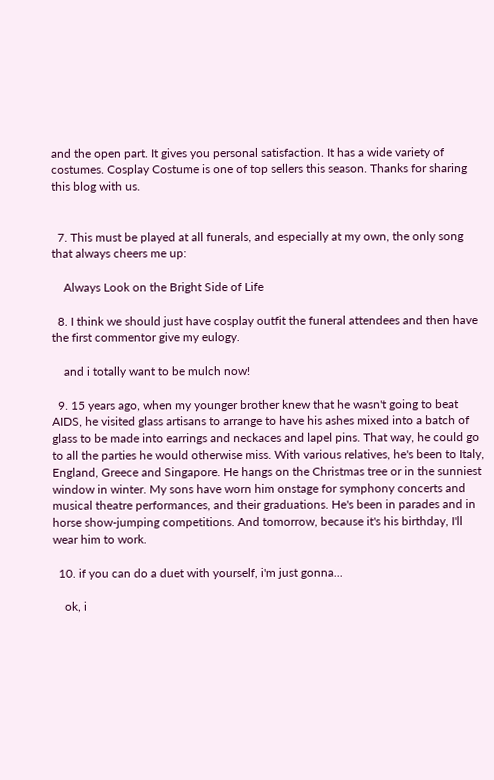and the open part. It gives you personal satisfaction. It has a wide variety of costumes. Cosplay Costume is one of top sellers this season. Thanks for sharing this blog with us.


  7. This must be played at all funerals, and especially at my own, the only song that always cheers me up:

    Always Look on the Bright Side of Life

  8. I think we should just have cosplay outfit the funeral attendees and then have the first commentor give my eulogy.

    and i totally want to be mulch now!

  9. 15 years ago, when my younger brother knew that he wasn't going to beat AIDS, he visited glass artisans to arrange to have his ashes mixed into a batch of glass to be made into earrings and neckaces and lapel pins. That way, he could go to all the parties he would otherwise miss. With various relatives, he's been to Italy, England, Greece and Singapore. He hangs on the Christmas tree or in the sunniest window in winter. My sons have worn him onstage for symphony concerts and musical theatre performances, and their graduations. He's been in parades and in horse show-jumping competitions. And tomorrow, because it's his birthday, I'll wear him to work.

  10. if you can do a duet with yourself, i'm just gonna...

    ok, i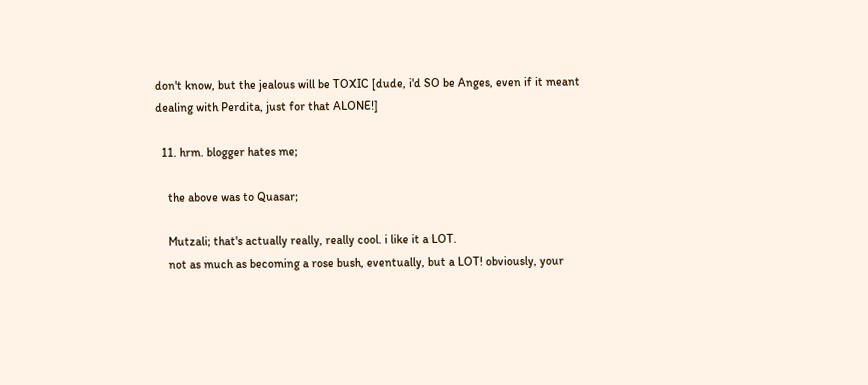don't know, but the jealous will be TOXIC [dude, i'd SO be Anges, even if it meant dealing with Perdita, just for that ALONE!]

  11. hrm. blogger hates me;

    the above was to Quasar;

    Mutzali; that's actually really, really cool. i like it a LOT.
    not as much as becoming a rose bush, eventually, but a LOT! obviously, your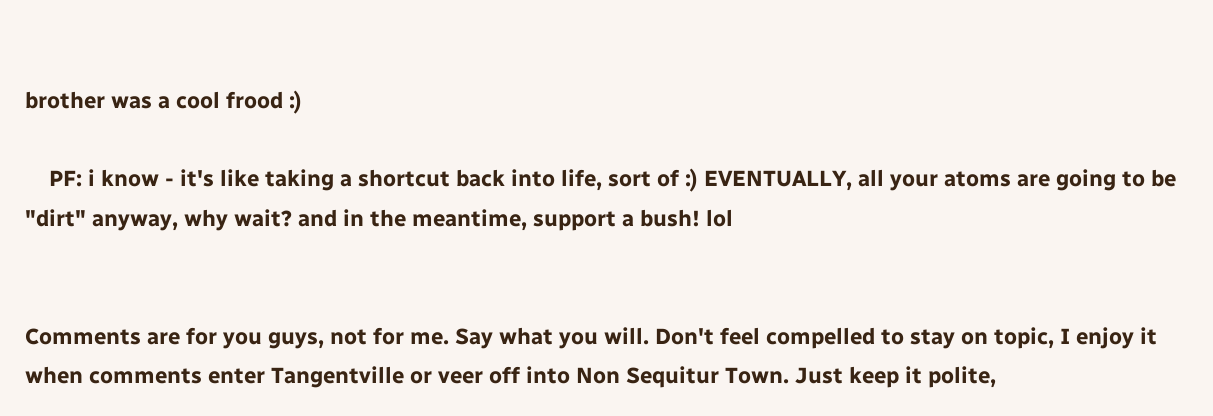brother was a cool frood :)

    PF: i know - it's like taking a shortcut back into life, sort of :) EVENTUALLY, all your atoms are going to be "dirt" anyway, why wait? and in the meantime, support a bush! lol


Comments are for you guys, not for me. Say what you will. Don't feel compelled to stay on topic, I enjoy it when comments enter Tangentville or veer off into Non Sequitur Town. Just keep it polite,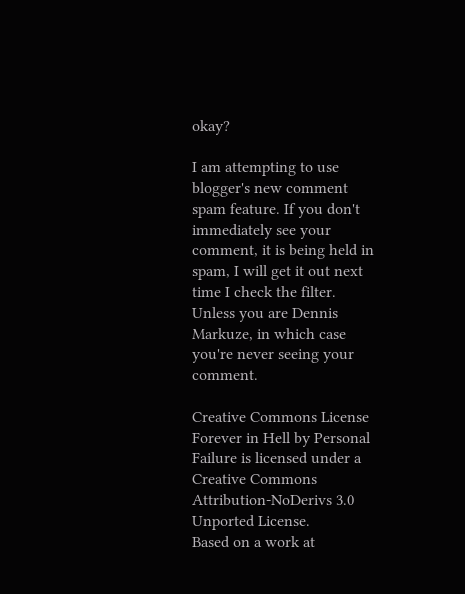okay?

I am attempting to use blogger's new comment spam feature. If you don't immediately see your comment, it is being held in spam, I will get it out next time I check the filter. Unless you are Dennis Markuze, in which case you're never seeing your comment.

Creative Commons License
Forever in Hell by Personal Failure is licensed under a Creative Commons Attribution-NoDerivs 3.0 Unported License.
Based on a work at